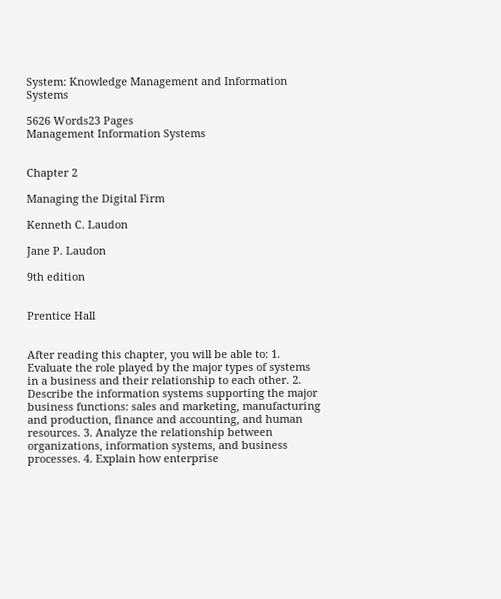System: Knowledge Management and Information Systems

5626 Words23 Pages
Management Information Systems


Chapter 2

Managing the Digital Firm

Kenneth C. Laudon

Jane P. Laudon

9th edition


Prentice Hall


After reading this chapter, you will be able to: 1. Evaluate the role played by the major types of systems in a business and their relationship to each other. 2. Describe the information systems supporting the major business functions: sales and marketing, manufacturing and production, finance and accounting, and human resources. 3. Analyze the relationship between organizations, information systems, and business processes. 4. Explain how enterprise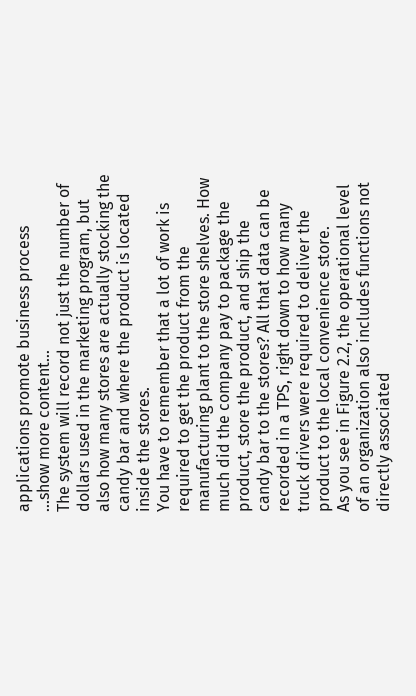applications promote business process
…show more content…
The system will record not just the number of dollars used in the marketing program, but also how many stores are actually stocking the candy bar and where the product is located inside the stores.
You have to remember that a lot of work is required to get the product from the manufacturing plant to the store shelves. How much did the company pay to package the product, store the product, and ship the candy bar to the stores? All that data can be recorded in a TPS, right down to how many truck drivers were required to deliver the product to the local convenience store.
As you see in Figure 2.2, the operational level of an organization also includes functions not directly associated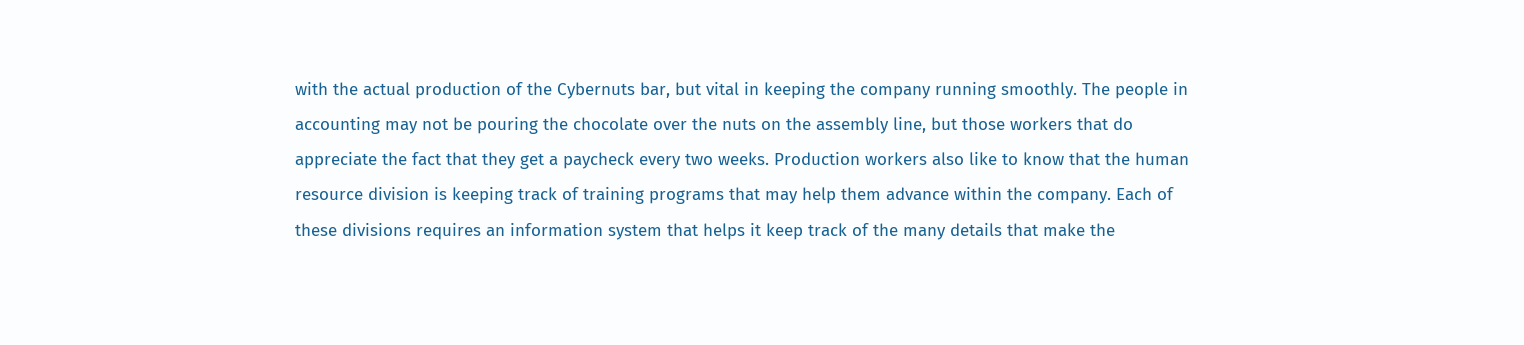with the actual production of the Cybernuts bar, but vital in keeping the company running smoothly. The people in accounting may not be pouring the chocolate over the nuts on the assembly line, but those workers that do appreciate the fact that they get a paycheck every two weeks. Production workers also like to know that the human resource division is keeping track of training programs that may help them advance within the company. Each of these divisions requires an information system that helps it keep track of the many details that make the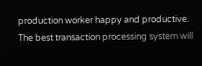production worker happy and productive. The best transaction processing system will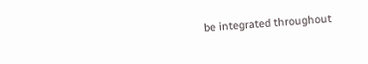be integrated throughout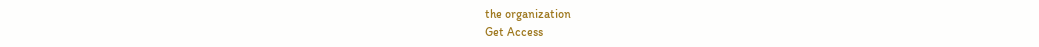the organization
Get Access